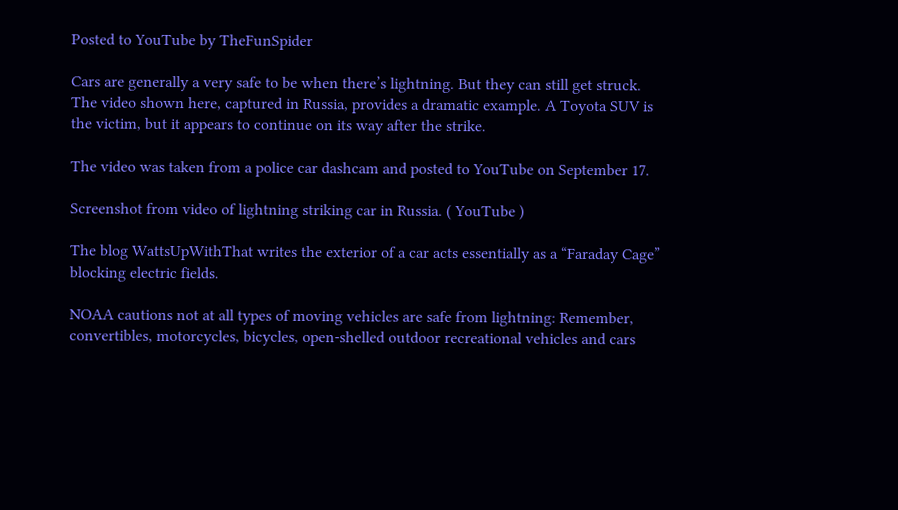Posted to YouTube by TheFunSpider

Cars are generally a very safe to be when there’s lightning. But they can still get struck. The video shown here, captured in Russia, provides a dramatic example. A Toyota SUV is the victim, but it appears to continue on its way after the strike.

The video was taken from a police car dashcam and posted to YouTube on September 17.

Screenshot from video of lightning striking car in Russia. ( YouTube )

The blog WattsUpWithThat writes the exterior of a car acts essentially as a “Faraday Cage” blocking electric fields.

NOAA cautions not at all types of moving vehicles are safe from lightning: Remember, convertibles, motorcycles, bicycles, open-shelled outdoor recreational vehicles and cars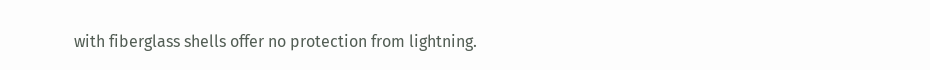with fiberglass shells offer no protection from lightning.